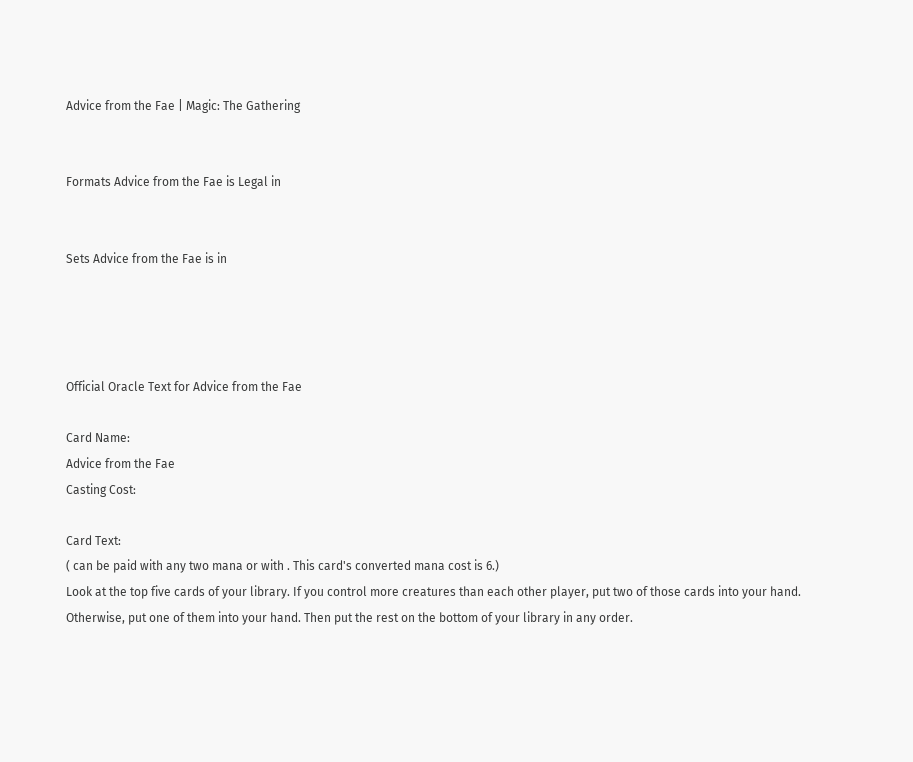Advice from the Fae | Magic: The Gathering


Formats Advice from the Fae is Legal in


Sets Advice from the Fae is in




Official Oracle Text for Advice from the Fae

Card Name:
Advice from the Fae
Casting Cost:

Card Text:
( can be paid with any two mana or with . This card's converted mana cost is 6.)
Look at the top five cards of your library. If you control more creatures than each other player, put two of those cards into your hand. Otherwise, put one of them into your hand. Then put the rest on the bottom of your library in any order.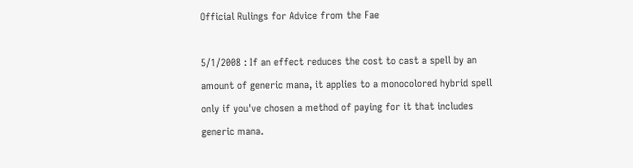Official Rulings for Advice from the Fae

5/1/2008 : If an effect reduces the cost to cast a spell by an amount of generic mana, it applies to a monocolored hybrid spell only if you've chosen a method of paying for it that includes generic mana.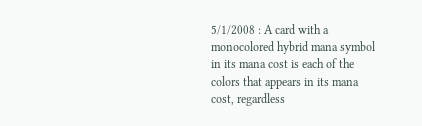5/1/2008 : A card with a monocolored hybrid mana symbol in its mana cost is each of the colors that appears in its mana cost, regardless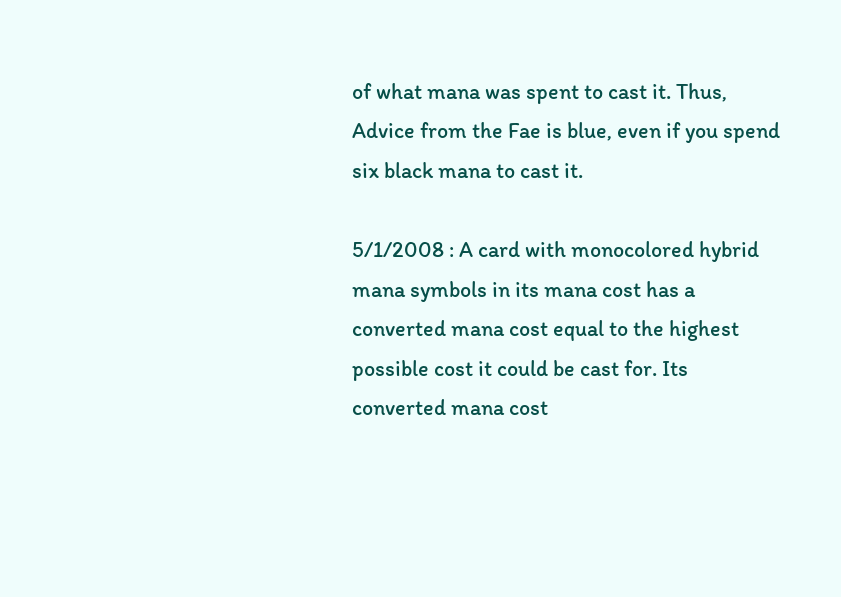of what mana was spent to cast it. Thus, Advice from the Fae is blue, even if you spend six black mana to cast it.

5/1/2008 : A card with monocolored hybrid mana symbols in its mana cost has a converted mana cost equal to the highest possible cost it could be cast for. Its converted mana cost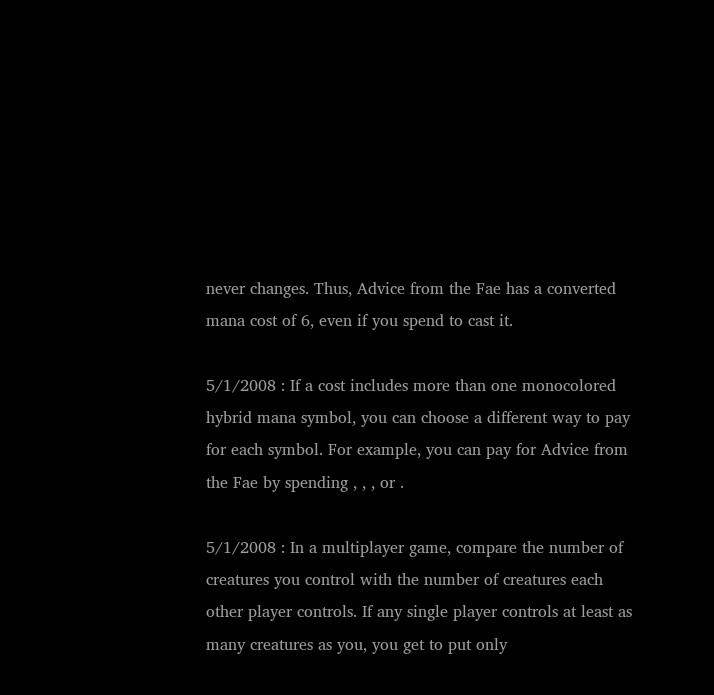never changes. Thus, Advice from the Fae has a converted mana cost of 6, even if you spend to cast it.

5/1/2008 : If a cost includes more than one monocolored hybrid mana symbol, you can choose a different way to pay for each symbol. For example, you can pay for Advice from the Fae by spending , , , or .

5/1/2008 : In a multiplayer game, compare the number of creatures you control with the number of creatures each other player controls. If any single player controls at least as many creatures as you, you get to put only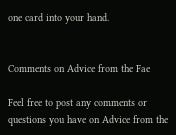one card into your hand.


Comments on Advice from the Fae

Feel free to post any comments or questions you have on Advice from the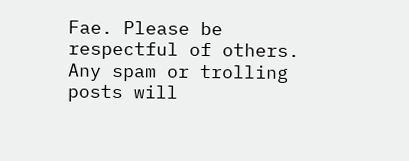Fae. Please be respectful of others. Any spam or trolling posts will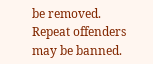be removed. Repeat offenders may be banned.